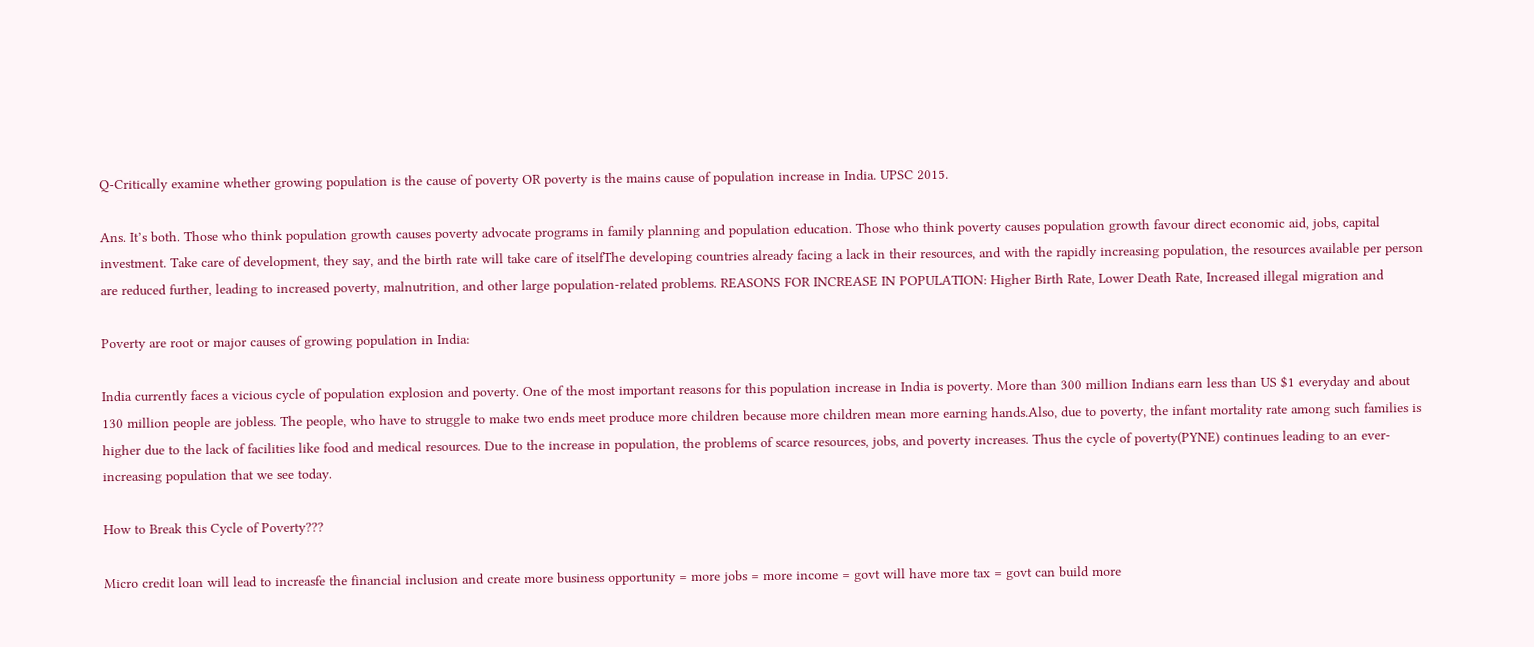Q-Critically examine whether growing population is the cause of poverty OR poverty is the mains cause of population increase in India. UPSC 2015.

Ans. It’s both. Those who think population growth causes poverty advocate programs in family planning and population education. Those who think poverty causes population growth favour direct economic aid, jobs, capital investment. Take care of development, they say, and the birth rate will take care of itselfThe developing countries already facing a lack in their resources, and with the rapidly increasing population, the resources available per person are reduced further, leading to increased poverty, malnutrition, and other large population-related problems. REASONS FOR INCREASE IN POPULATION: Higher Birth Rate, Lower Death Rate, Increased illegal migration and

Poverty are root or major causes of growing population in India:

India currently faces a vicious cycle of population explosion and poverty. One of the most important reasons for this population increase in India is poverty. More than 300 million Indians earn less than US $1 everyday and about 130 million people are jobless. The people, who have to struggle to make two ends meet produce more children because more children mean more earning hands.Also, due to poverty, the infant mortality rate among such families is higher due to the lack of facilities like food and medical resources. Due to the increase in population, the problems of scarce resources, jobs, and poverty increases. Thus the cycle of poverty(PYNE) continues leading to an ever-increasing population that we see today.

How to Break this Cycle of Poverty???

Micro credit loan will lead to increasfe the financial inclusion and create more business opportunity = more jobs = more income = govt will have more tax = govt can build more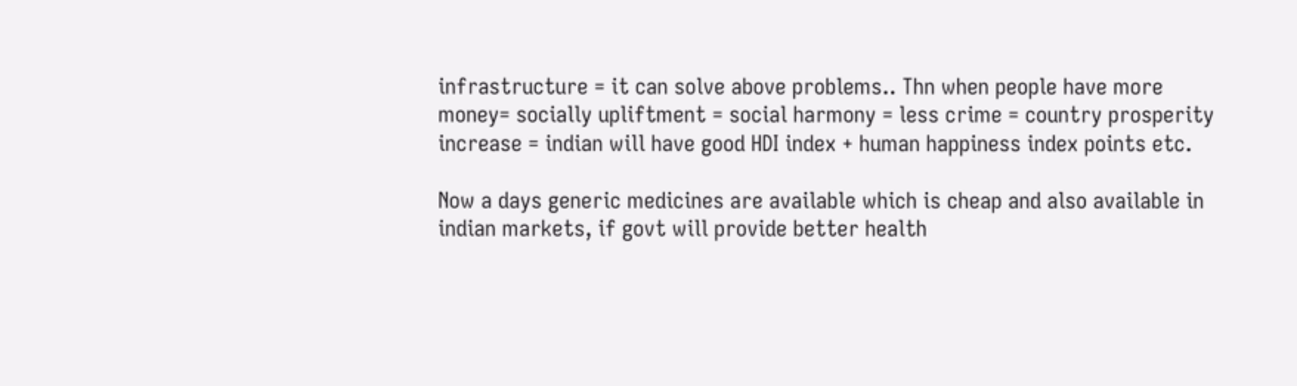infrastructure = it can solve above problems.. Thn when people have more money= socially upliftment = social harmony = less crime = country prosperity increase = indian will have good HDI index + human happiness index points etc.

Now a days generic medicines are available which is cheap and also available in indian markets, if govt will provide better health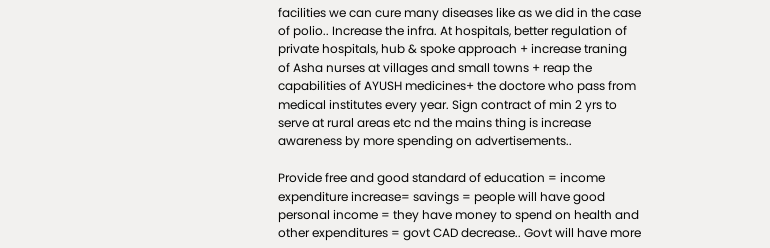facilities we can cure many diseases like as we did in the case of polio.. Increase the infra. At hospitals, better regulation of private hospitals, hub & spoke approach + increase traning of Asha nurses at villages and small towns + reap the capabilities of AYUSH medicines+ the doctore who pass from medical institutes every year. Sign contract of min 2 yrs to serve at rural areas etc nd the mains thing is increase awareness by more spending on advertisements..

Provide free and good standard of education = income expenditure increase= savings = people will have good personal income = they have money to spend on health and other expenditures = govt CAD decrease.. Govt will have more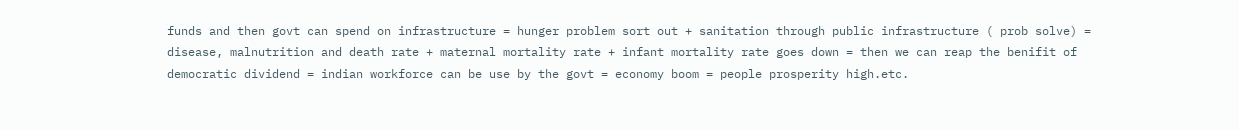funds and then govt can spend on infrastructure = hunger problem sort out + sanitation through public infrastructure ( prob solve) = disease, malnutrition and death rate + maternal mortality rate + infant mortality rate goes down = then we can reap the benifit of democratic dividend = indian workforce can be use by the govt = economy boom = people prosperity high.etc.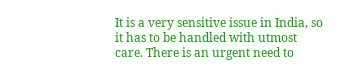It is a very sensitive issue in India, so it has to be handled with utmost care. There is an urgent need to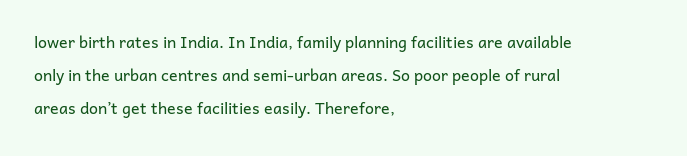lower birth rates in India. In India, family planning facilities are available only in the urban centres and semi-urban areas. So poor people of rural areas don’t get these facilities easily. Therefore,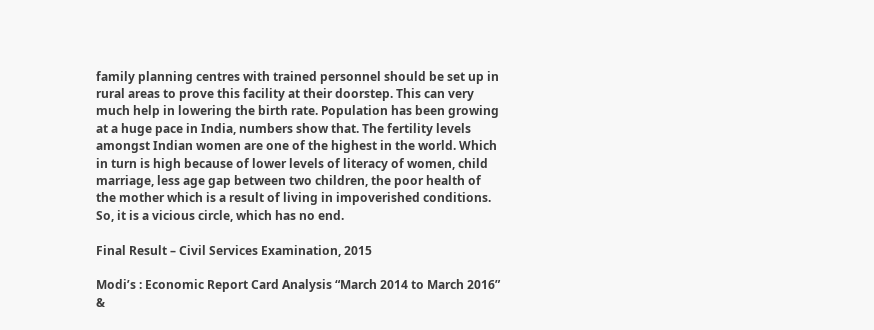family planning centres with trained personnel should be set up in rural areas to prove this facility at their doorstep. This can very much help in lowering the birth rate. Population has been growing at a huge pace in India, numbers show that. The fertility levels amongst Indian women are one of the highest in the world. Which in turn is high because of lower levels of literacy of women, child marriage, less age gap between two children, the poor health of the mother which is a result of living in impoverished conditions. So, it is a vicious circle, which has no end.

Final Result – Civil Services Examination, 2015

Modi’s : Economic Report Card Analysis “March 2014 to March 2016” &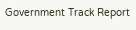Government Track Report